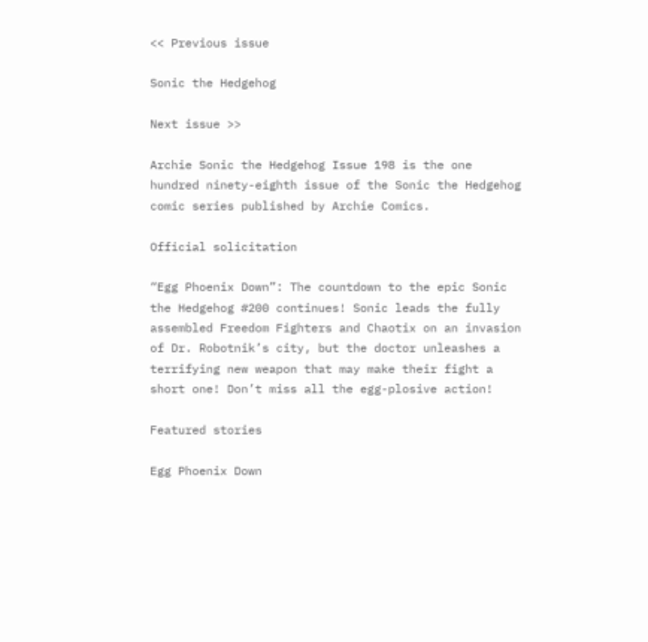<< Previous issue

Sonic the Hedgehog

Next issue >>

Archie Sonic the Hedgehog Issue 198 is the one hundred ninety-eighth issue of the Sonic the Hedgehog comic series published by Archie Comics.

Official solicitation

“Egg Phoenix Down”: The countdown to the epic Sonic the Hedgehog #200 continues! Sonic leads the fully assembled Freedom Fighters and Chaotix on an invasion of Dr. Robotnik’s city, but the doctor unleashes a terrifying new weapon that may make their fight a short one! Don’t miss all the egg-plosive action!

Featured stories

Egg Phoenix Down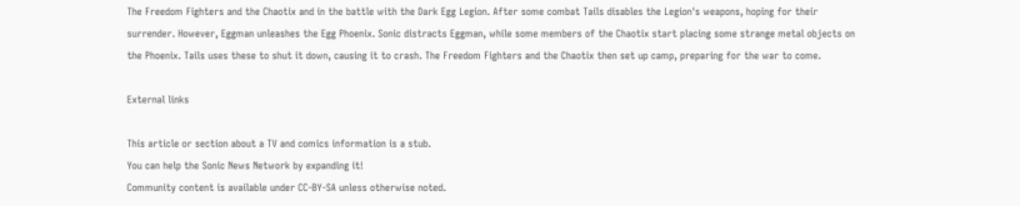The Freedom Fighters and the Chaotix and in the battle with the Dark Egg Legion. After some combat Tails disables the Legion's weapons, hoping for their surrender. However, Eggman unleashes the Egg Phoenix. Sonic distracts Eggman, while some members of the Chaotix start placing some strange metal objects on the Phoenix. Tails uses these to shut it down, causing it to crash. The Freedom Fighters and the Chaotix then set up camp, preparing for the war to come.

External links

This article or section about a TV and comics information is a stub.
You can help the Sonic News Network by expanding it!
Community content is available under CC-BY-SA unless otherwise noted.